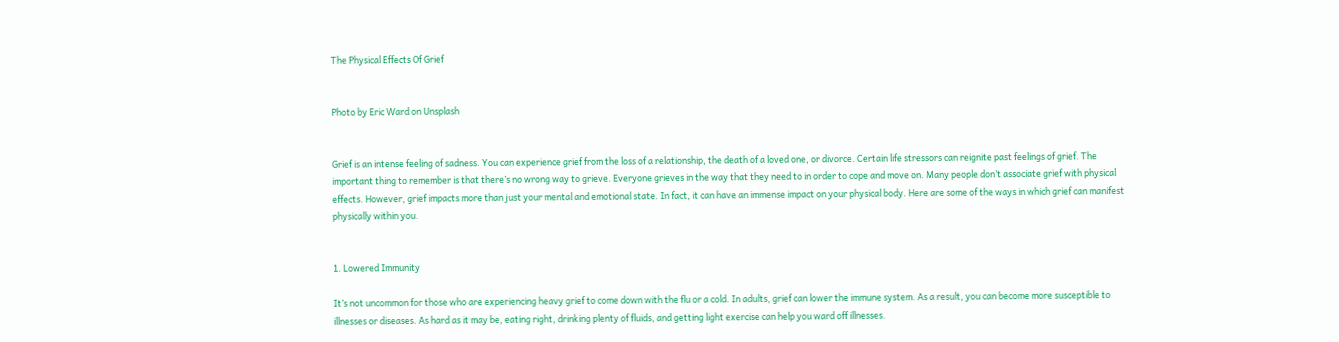The Physical Effects Of Grief


Photo by Eric Ward on Unsplash


Grief is an intense feeling of sadness. You can experience grief from the loss of a relationship, the death of a loved one, or divorce. Certain life stressors can reignite past feelings of grief. The important thing to remember is that there’s no wrong way to grieve. Everyone grieves in the way that they need to in order to cope and move on. Many people don’t associate grief with physical effects. However, grief impacts more than just your mental and emotional state. In fact, it can have an immense impact on your physical body. Here are some of the ways in which grief can manifest physically within you.


1. Lowered Immunity

It’s not uncommon for those who are experiencing heavy grief to come down with the flu or a cold. In adults, grief can lower the immune system. As a result, you can become more susceptible to illnesses or diseases. As hard as it may be, eating right, drinking plenty of fluids, and getting light exercise can help you ward off illnesses.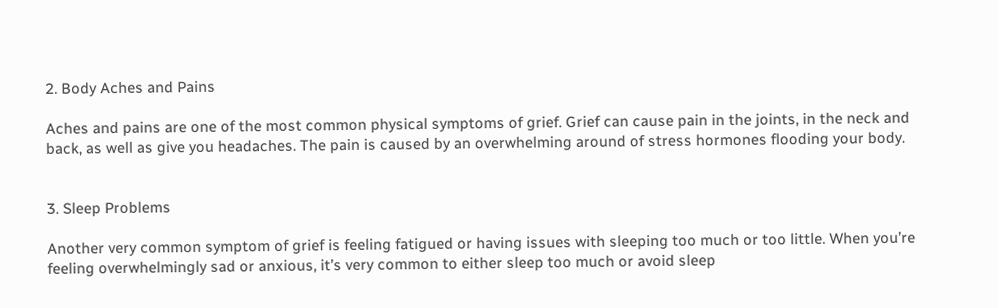2. Body Aches and Pains

Aches and pains are one of the most common physical symptoms of grief. Grief can cause pain in the joints, in the neck and back, as well as give you headaches. The pain is caused by an overwhelming around of stress hormones flooding your body.


3. Sleep Problems

Another very common symptom of grief is feeling fatigued or having issues with sleeping too much or too little. When you’re feeling overwhelmingly sad or anxious, it’s very common to either sleep too much or avoid sleep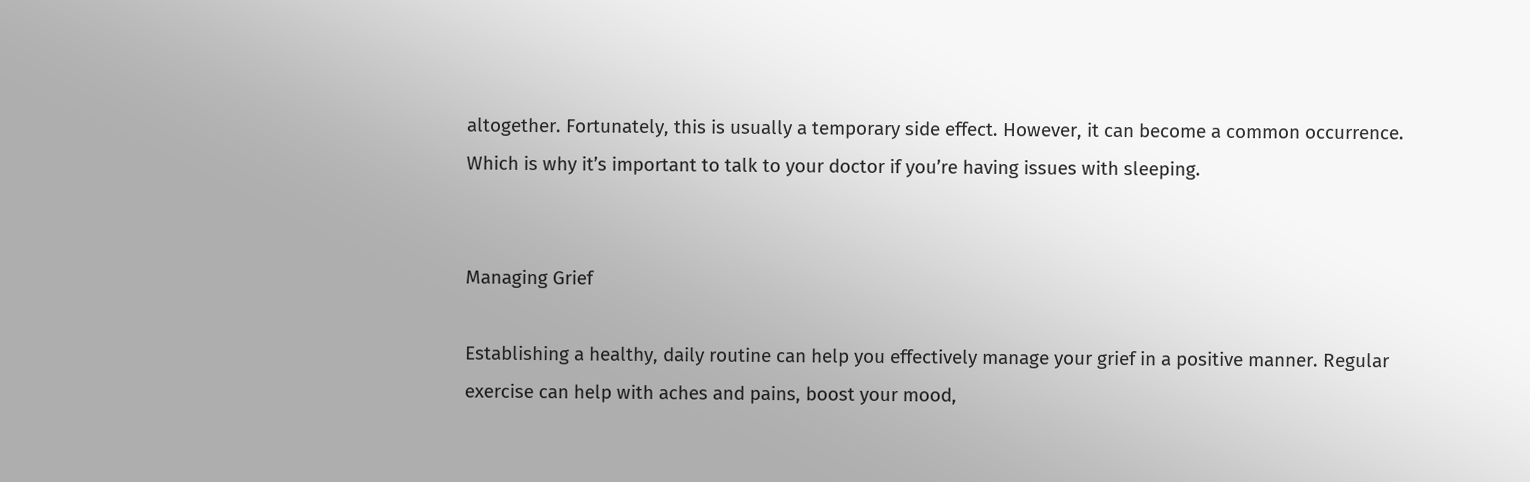altogether. Fortunately, this is usually a temporary side effect. However, it can become a common occurrence. Which is why it’s important to talk to your doctor if you’re having issues with sleeping.


Managing Grief

Establishing a healthy, daily routine can help you effectively manage your grief in a positive manner. Regular exercise can help with aches and pains, boost your mood,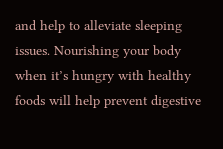and help to alleviate sleeping issues. Nourishing your body when it’s hungry with healthy foods will help prevent digestive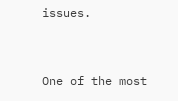issues.


One of the most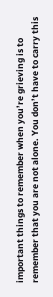important things to remember when you’re grieving is to remember that you are not alone. You don’t have to carry this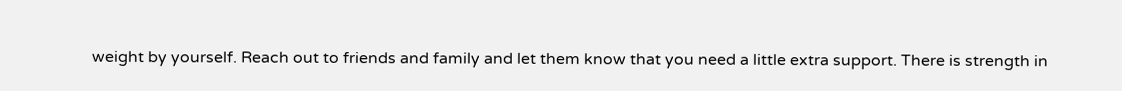weight by yourself. Reach out to friends and family and let them know that you need a little extra support. There is strength in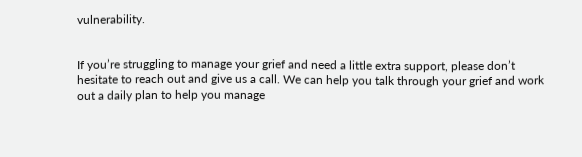vulnerability.


If you’re struggling to manage your grief and need a little extra support, please don’t hesitate to reach out and give us a call. We can help you talk through your grief and work out a daily plan to help you manage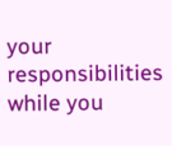your responsibilities while you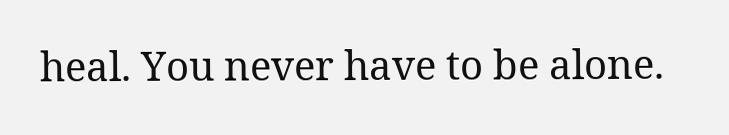heal. You never have to be alone.